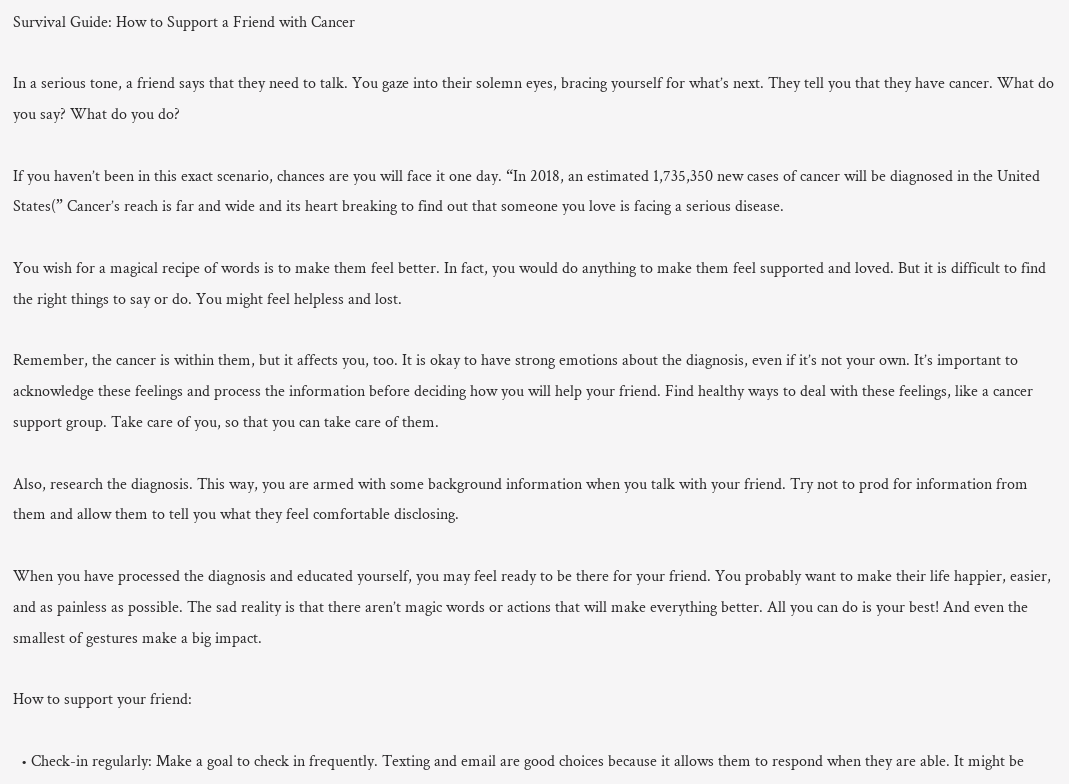Survival Guide: How to Support a Friend with Cancer

In a serious tone, a friend says that they need to talk. You gaze into their solemn eyes, bracing yourself for what’s next. They tell you that they have cancer. What do you say? What do you do?

If you haven’t been in this exact scenario, chances are you will face it one day. “In 2018, an estimated 1,735,350 new cases of cancer will be diagnosed in the United States(” Cancer’s reach is far and wide and its heart breaking to find out that someone you love is facing a serious disease.

You wish for a magical recipe of words is to make them feel better. In fact, you would do anything to make them feel supported and loved. But it is difficult to find the right things to say or do. You might feel helpless and lost.

Remember, the cancer is within them, but it affects you, too. It is okay to have strong emotions about the diagnosis, even if it’s not your own. It’s important to acknowledge these feelings and process the information before deciding how you will help your friend. Find healthy ways to deal with these feelings, like a cancer support group. Take care of you, so that you can take care of them.

Also, research the diagnosis. This way, you are armed with some background information when you talk with your friend. Try not to prod for information from them and allow them to tell you what they feel comfortable disclosing.

When you have processed the diagnosis and educated yourself, you may feel ready to be there for your friend. You probably want to make their life happier, easier, and as painless as possible. The sad reality is that there aren’t magic words or actions that will make everything better. All you can do is your best! And even the smallest of gestures make a big impact.

How to support your friend:

  • Check-in regularly: Make a goal to check in frequently. Texting and email are good choices because it allows them to respond when they are able. It might be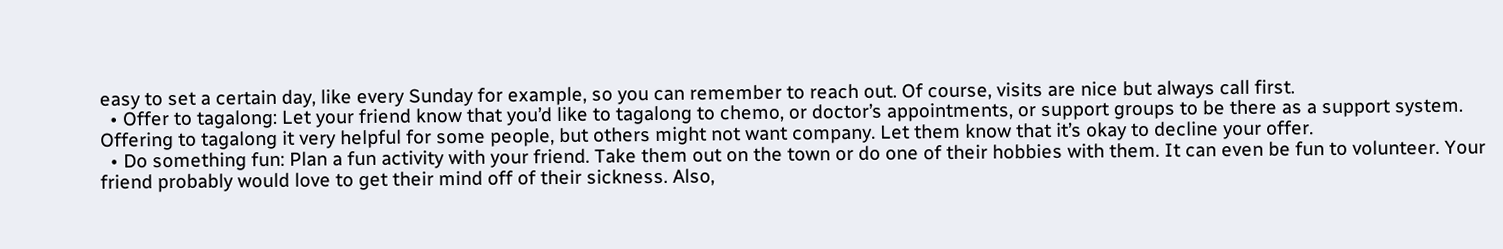easy to set a certain day, like every Sunday for example, so you can remember to reach out. Of course, visits are nice but always call first.
  • Offer to tagalong: Let your friend know that you’d like to tagalong to chemo, or doctor’s appointments, or support groups to be there as a support system. Offering to tagalong it very helpful for some people, but others might not want company. Let them know that it’s okay to decline your offer.
  • Do something fun: Plan a fun activity with your friend. Take them out on the town or do one of their hobbies with them. It can even be fun to volunteer. Your friend probably would love to get their mind off of their sickness. Also,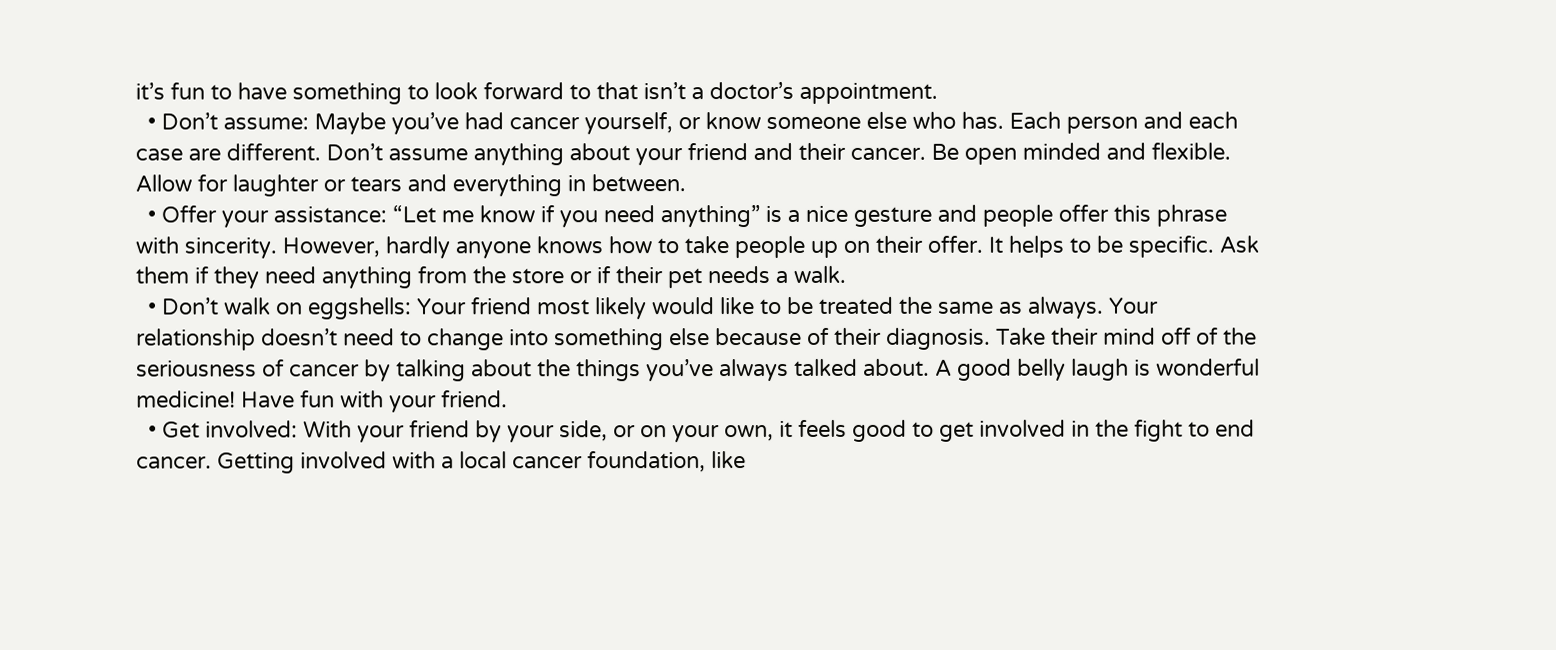it’s fun to have something to look forward to that isn’t a doctor’s appointment.
  • Don’t assume: Maybe you’ve had cancer yourself, or know someone else who has. Each person and each case are different. Don’t assume anything about your friend and their cancer. Be open minded and flexible. Allow for laughter or tears and everything in between.
  • Offer your assistance: “Let me know if you need anything” is a nice gesture and people offer this phrase with sincerity. However, hardly anyone knows how to take people up on their offer. It helps to be specific. Ask them if they need anything from the store or if their pet needs a walk.
  • Don’t walk on eggshells: Your friend most likely would like to be treated the same as always. Your relationship doesn’t need to change into something else because of their diagnosis. Take their mind off of the seriousness of cancer by talking about the things you’ve always talked about. A good belly laugh is wonderful medicine! Have fun with your friend.
  • Get involved: With your friend by your side, or on your own, it feels good to get involved in the fight to end cancer. Getting involved with a local cancer foundation, like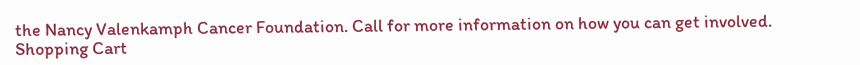the Nancy Valenkamph Cancer Foundation. Call for more information on how you can get involved.
Shopping Cart